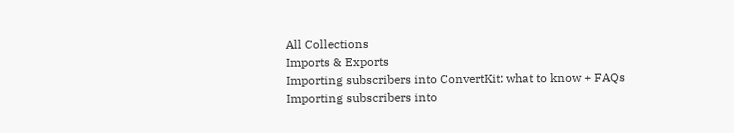All Collections
Imports & Exports
Importing subscribers into ConvertKit: what to know + FAQs
Importing subscribers into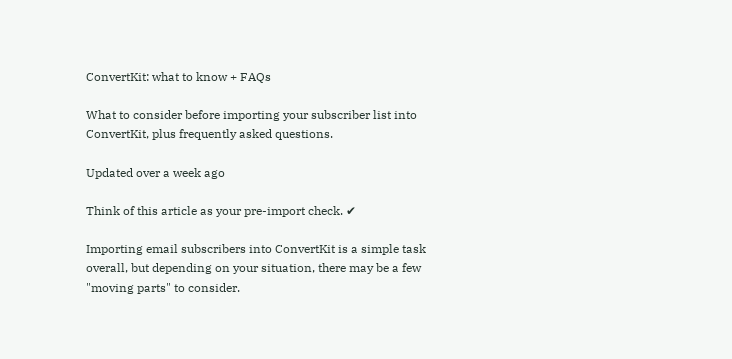ConvertKit: what to know + FAQs

What to consider before importing your subscriber list into ConvertKit, plus frequently asked questions.

Updated over a week ago

Think of this article as your pre-import check. ✔

Importing email subscribers into ConvertKit is a simple task overall, but depending on your situation, there may be a few "moving parts" to consider.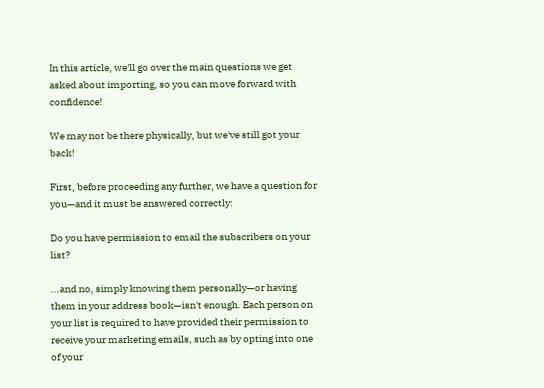In this article, we'll go over the main questions we get asked about importing, so you can move forward with confidence!

We may not be there physically, but we've still got your back!

First, before proceeding any further, we have a question for you—and it must be answered correctly:

Do you have permission to email the subscribers on your list?

...and no, simply knowing them personally—or having them in your address book—isn't enough. Each person on your list is required to have provided their permission to receive your marketing emails, such as by opting into one of your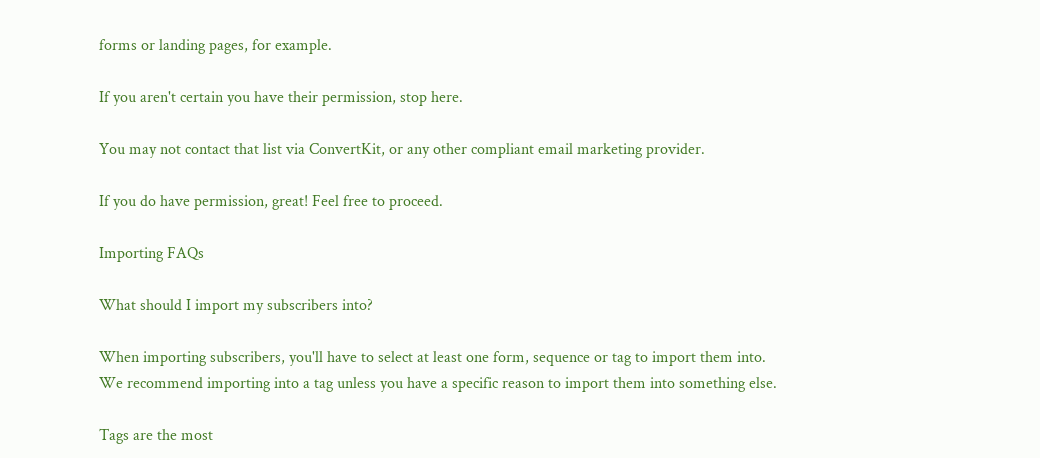forms or landing pages, for example.

If you aren't certain you have their permission, stop here.

You may not contact that list via ConvertKit, or any other compliant email marketing provider.

If you do have permission, great! Feel free to proceed.

Importing FAQs

What should I import my subscribers into?

When importing subscribers, you'll have to select at least one form, sequence or tag to import them into. We recommend importing into a tag unless you have a specific reason to import them into something else.

Tags are the most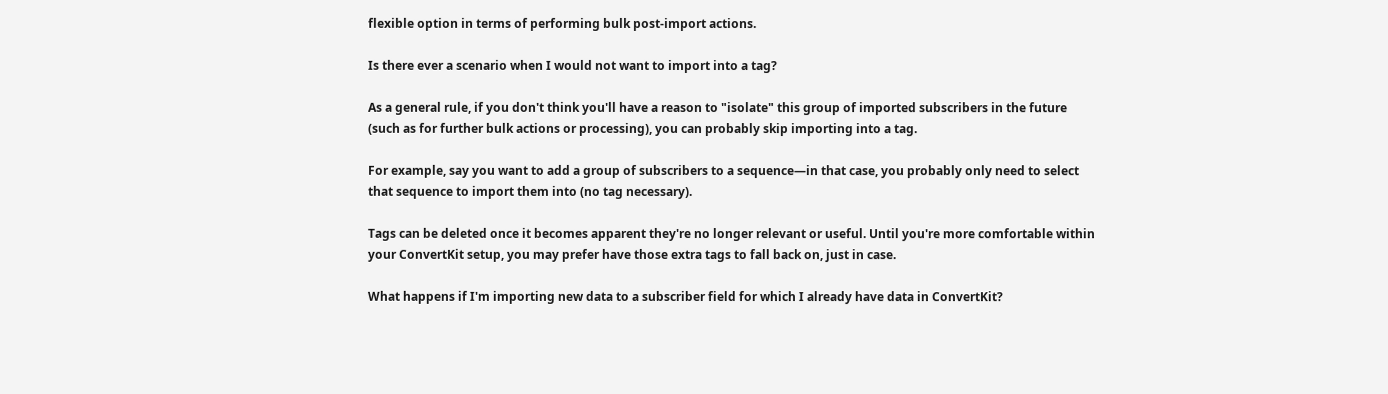flexible option in terms of performing bulk post-import actions.

Is there ever a scenario when I would not want to import into a tag?

As a general rule, if you don't think you'll have a reason to "isolate" this group of imported subscribers in the future (such as for further bulk actions or processing), you can probably skip importing into a tag.

For example, say you want to add a group of subscribers to a sequence—in that case, you probably only need to select that sequence to import them into (no tag necessary).

Tags can be deleted once it becomes apparent they're no longer relevant or useful. Until you're more comfortable within your ConvertKit setup, you may prefer have those extra tags to fall back on, just in case.

What happens if I'm importing new data to a subscriber field for which I already have data in ConvertKit?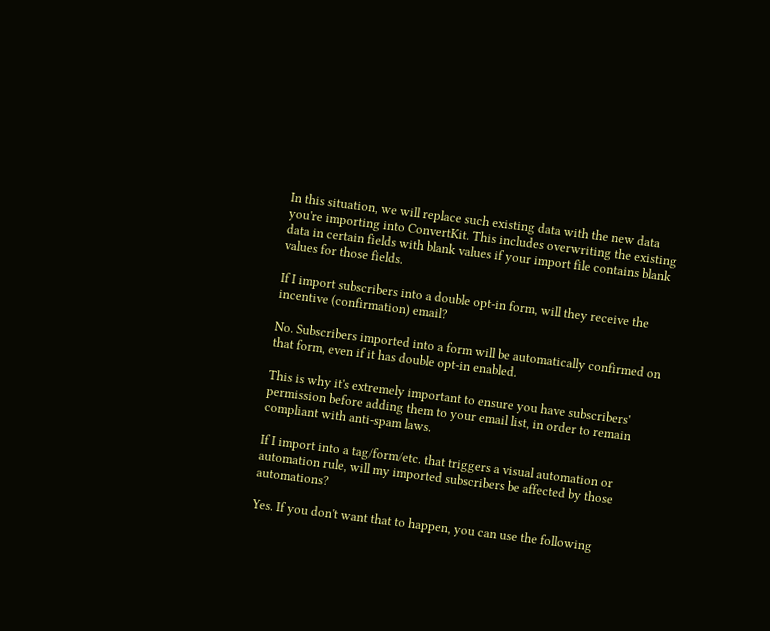In this situation, we will replace such existing data with the new data you're importing into ConvertKit. This includes overwriting the existing data in certain fields with blank values if your import file contains blank values for those fields.

If I import subscribers into a double opt-in form, will they receive the incentive (confirmation) email?

No. Subscribers imported into a form will be automatically confirmed on that form, even if it has double opt-in enabled.

This is why it's extremely important to ensure you have subscribers' permission before adding them to your email list, in order to remain compliant with anti-spam laws.

If I import into a tag/form/etc. that triggers a visual automation or automation rule, will my imported subscribers be affected by those automations?

Yes. If you don't want that to happen, you can use the following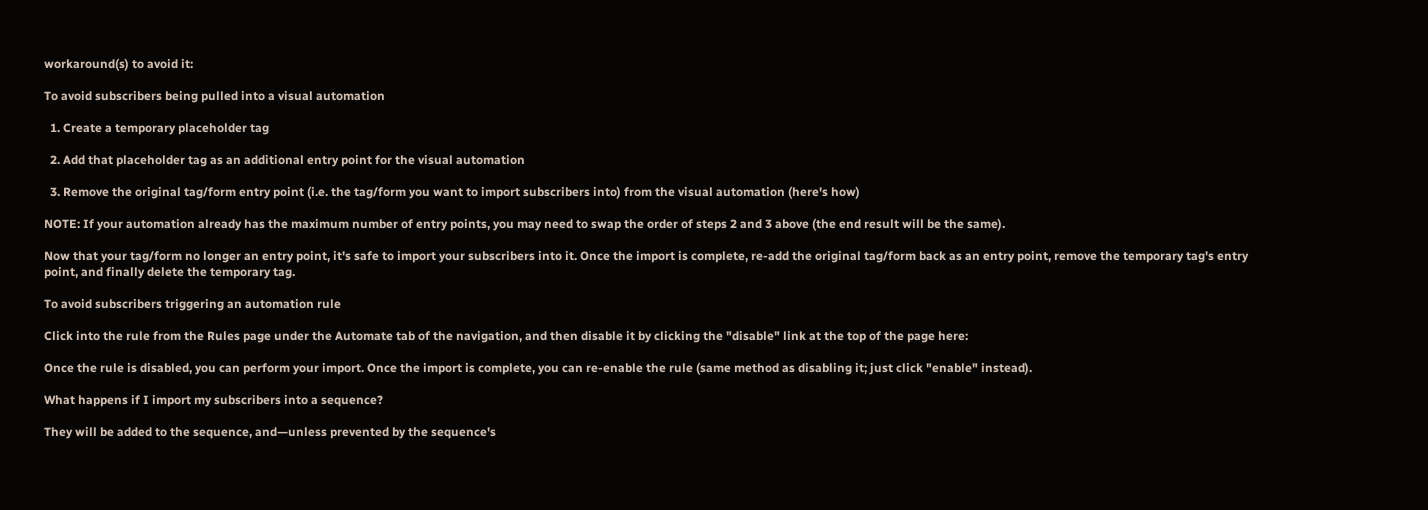workaround(s) to avoid it:

To avoid subscribers being pulled into a visual automation

  1. Create a temporary placeholder tag

  2. Add that placeholder tag as an additional entry point for the visual automation

  3. Remove the original tag/form entry point (i.e. the tag/form you want to import subscribers into) from the visual automation (here's how)

NOTE: If your automation already has the maximum number of entry points, you may need to swap the order of steps 2 and 3 above (the end result will be the same).

Now that your tag/form no longer an entry point, it's safe to import your subscribers into it. Once the import is complete, re-add the original tag/form back as an entry point, remove the temporary tag's entry point, and finally delete the temporary tag.

To avoid subscribers triggering an automation rule

Click into the rule from the Rules page under the Automate tab of the navigation, and then disable it by clicking the "disable" link at the top of the page here:

Once the rule is disabled, you can perform your import. Once the import is complete, you can re-enable the rule (same method as disabling it; just click "enable" instead).

What happens if I import my subscribers into a sequence?

They will be added to the sequence, and—unless prevented by the sequence's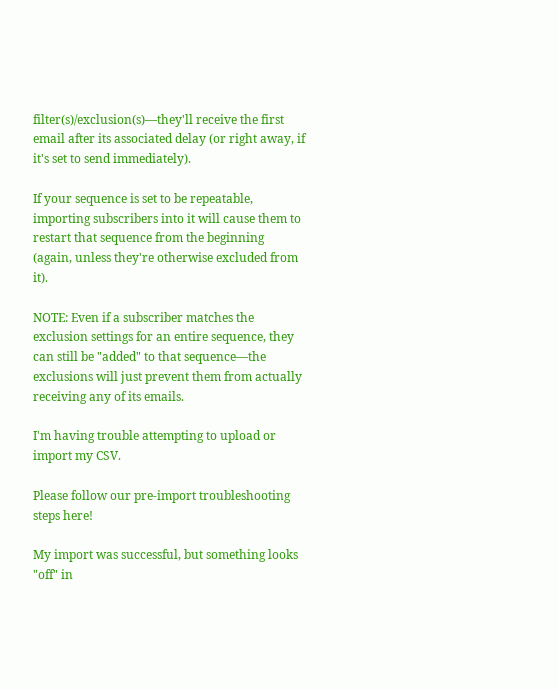filter(s)/exclusion(s)—they'll receive the first email after its associated delay (or right away, if it's set to send immediately).

If your sequence is set to be repeatable, importing subscribers into it will cause them to restart that sequence from the beginning (again, unless they're otherwise excluded from it).

NOTE: Even if a subscriber matches the exclusion settings for an entire sequence, they can still be "added" to that sequence—the exclusions will just prevent them from actually receiving any of its emails.

I'm having trouble attempting to upload or import my CSV.

Please follow our pre-import troubleshooting steps here!

My import was successful, but something looks "off" in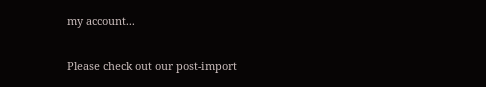my account...

Please check out our post-import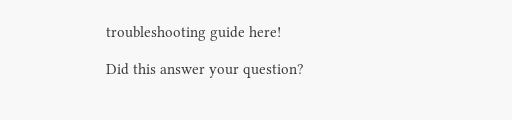troubleshooting guide here!

Did this answer your question?